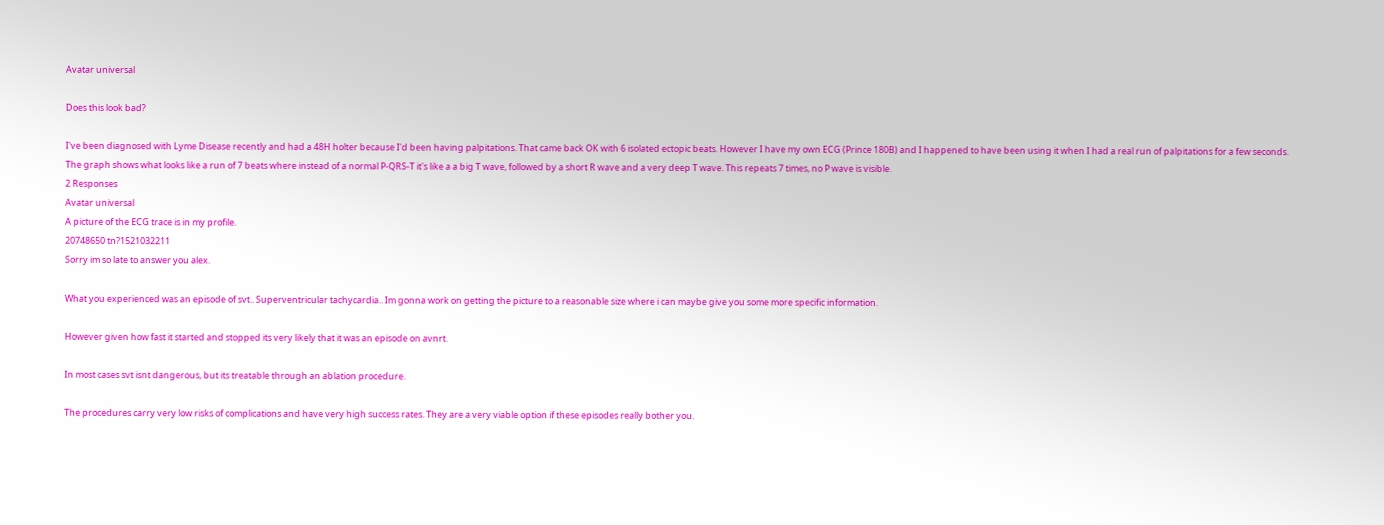Avatar universal

Does this look bad?

I've been diagnosed with Lyme Disease recently and had a 48H holter because I'd been having palpitations. That came back OK with 6 isolated ectopic beats. However I have my own ECG (Prince 180B) and I happened to have been using it when I had a real run of palpitations for a few seconds. The graph shows what looks like a run of 7 beats where instead of a normal P-QRS-T it's like a a big T wave, followed by a short R wave and a very deep T wave. This repeats 7 times, no P wave is visible.
2 Responses
Avatar universal
A picture of the ECG trace is in my profile.
20748650 tn?1521032211
Sorry im so late to answer you alex.

What you experienced was an episode of svt.. Superventricular tachycardia.. Im gonna work on getting the picture to a reasonable size where i can maybe give you some more specific information.

However given how fast it started and stopped its very likely that it was an episode on avnrt.

In most cases svt isnt dangerous, but its treatable through an ablation procedure.

The procedures carry very low risks of complications and have very high success rates. They are a very viable option if these episodes really bother you.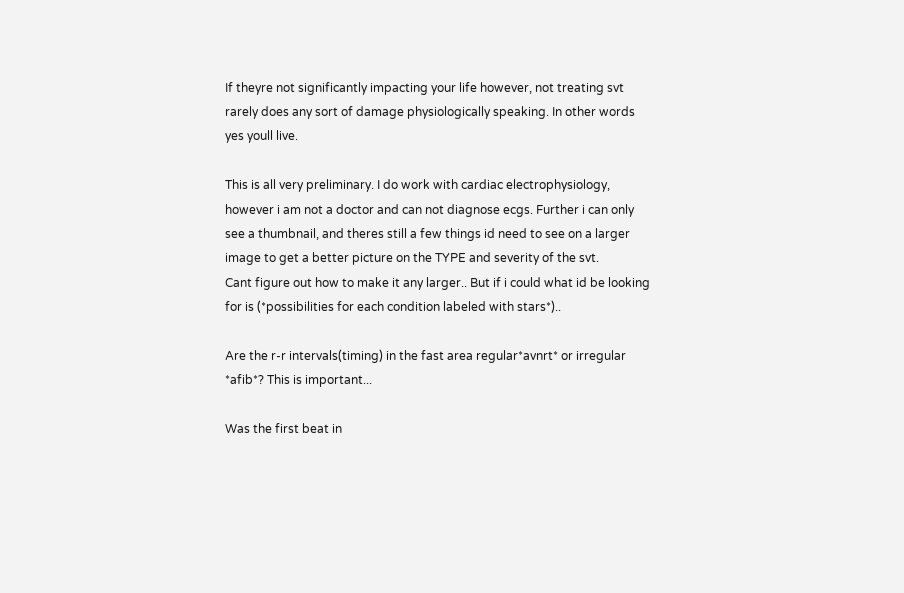If theyre not significantly impacting your life however, not treating svt rarely does any sort of damage physiologically speaking. In other words yes youll live.

This is all very preliminary. I do work with cardiac electrophysiology, however i am not a doctor and can not diagnose ecgs. Further i can only see a thumbnail, and theres still a few things id need to see on a larger image to get a better picture on the TYPE and severity of the svt.
Cant figure out how to make it any larger.. But if i could what id be looking for is (*possibilities for each condition labeled with stars*)..

Are the r-r intervals(timing) in the fast area regular*avnrt* or irregular *afib*? This is important...

Was the first beat in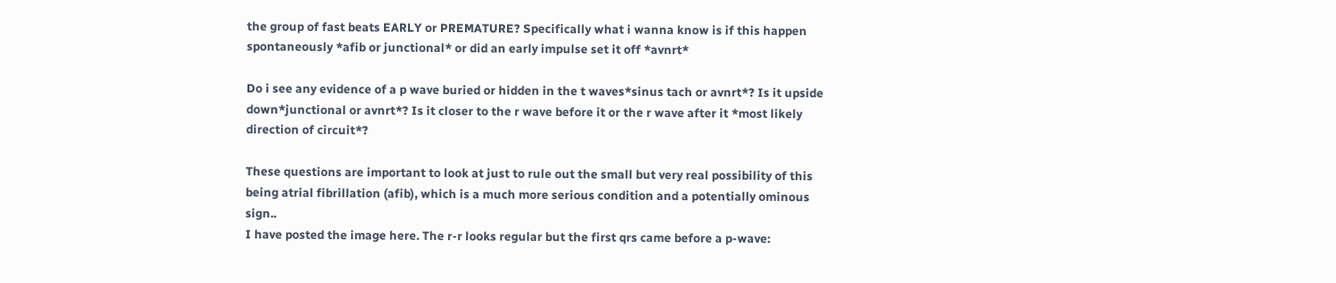the group of fast beats EARLY or PREMATURE? Specifically what i wanna know is if this happen spontaneously *afib or junctional* or did an early impulse set it off *avnrt*

Do i see any evidence of a p wave buried or hidden in the t waves*sinus tach or avnrt*? Is it upside down*junctional or avnrt*? Is it closer to the r wave before it or the r wave after it *most likely direction of circuit*?

These questions are important to look at just to rule out the small but very real possibility of this being atrial fibrillation (afib), which is a much more serious condition and a potentially ominous sign..
I have posted the image here. The r-r looks regular but the first qrs came before a p-wave: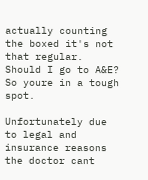actually counting the boxed it's not that regular. Should I go to A&E?
So youre in a tough spot.

Unfortunately due to legal and insurance reasons the doctor cant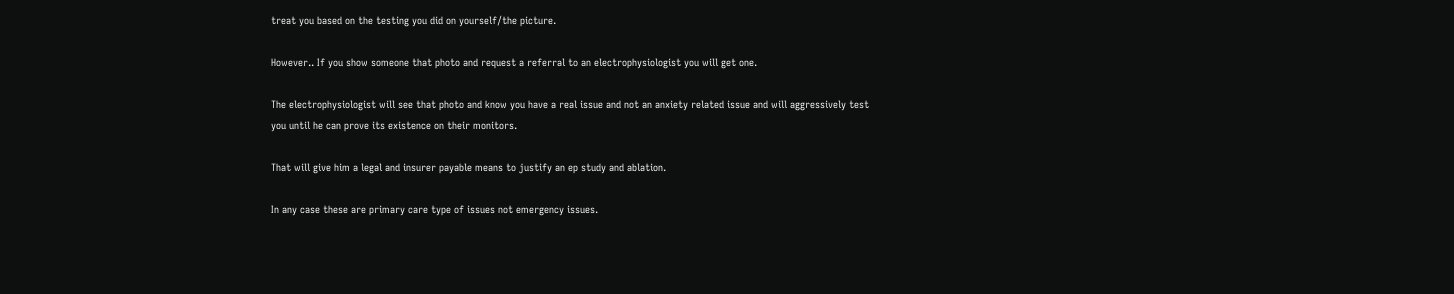treat you based on the testing you did on yourself/the picture.

However.. If you show someone that photo and request a referral to an electrophysiologist you will get one.

The electrophysiologist will see that photo and know you have a real issue and not an anxiety related issue and will aggressively test you until he can prove its existence on their monitors.

That will give him a legal and insurer payable means to justify an ep study and ablation.

In any case these are primary care type of issues not emergency issues.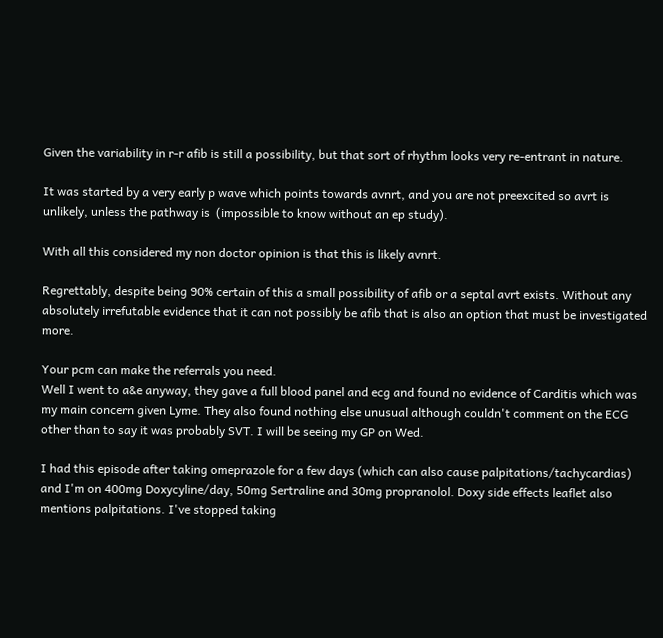Given the variability in r-r afib is still a possibility, but that sort of rhythm looks very re-entrant in nature.

It was started by a very early p wave which points towards avnrt, and you are not preexcited so avrt is unlikely, unless the pathway is  (impossible to know without an ep study).

With all this considered my non doctor opinion is that this is likely avnrt.

Regrettably, despite being 90% certain of this a small possibility of afib or a septal avrt exists. Without any absolutely irrefutable evidence that it can not possibly be afib that is also an option that must be investigated more.

Your pcm can make the referrals you need.
Well I went to a&e anyway, they gave a full blood panel and ecg and found no evidence of Carditis which was my main concern given Lyme. They also found nothing else unusual although couldn't comment on the ECG other than to say it was probably SVT. I will be seeing my GP on Wed.

I had this episode after taking omeprazole for a few days (which can also cause palpitations/tachycardias) and I'm on 400mg Doxycyline/day, 50mg Sertraline and 30mg propranolol. Doxy side effects leaflet also mentions palpitations. I've stopped taking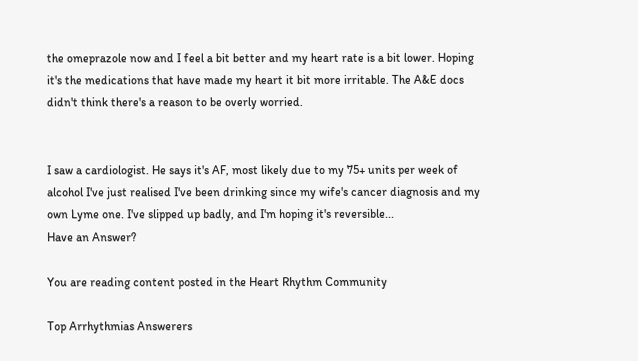the omeprazole now and I feel a bit better and my heart rate is a bit lower. Hoping it's the medications that have made my heart it bit more irritable. The A&E docs  didn't think there's a reason to be overly worried.


I saw a cardiologist. He says it's AF, most likely due to my 75+ units per week of alcohol I've just realised I've been drinking since my wife's cancer diagnosis and my own Lyme one. I've slipped up badly, and I'm hoping it's reversible...
Have an Answer?

You are reading content posted in the Heart Rhythm Community

Top Arrhythmias Answerers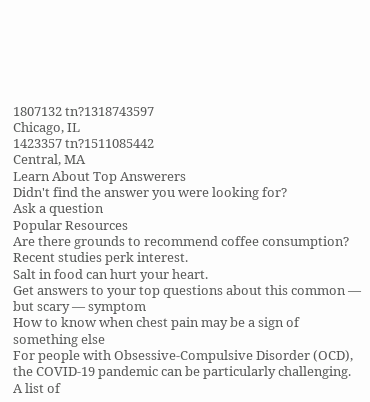1807132 tn?1318743597
Chicago, IL
1423357 tn?1511085442
Central, MA
Learn About Top Answerers
Didn't find the answer you were looking for?
Ask a question
Popular Resources
Are there grounds to recommend coffee consumption? Recent studies perk interest.
Salt in food can hurt your heart.
Get answers to your top questions about this common — but scary — symptom
How to know when chest pain may be a sign of something else
For people with Obsessive-Compulsive Disorder (OCD), the COVID-19 pandemic can be particularly challenging.
A list of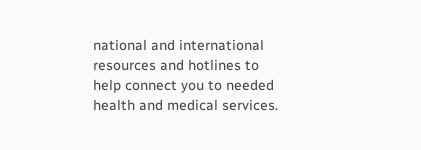national and international resources and hotlines to help connect you to needed health and medical services.